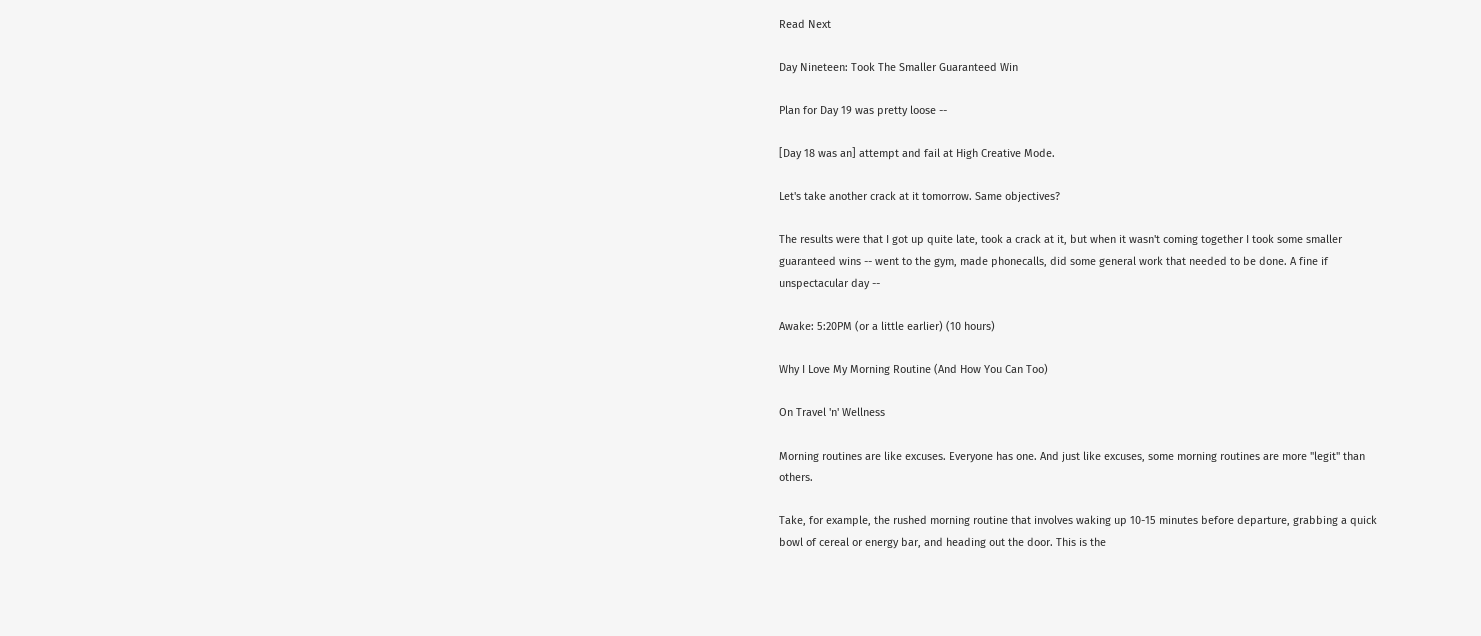Read Next

Day Nineteen: Took The Smaller Guaranteed Win

Plan for Day 19 was pretty loose --

[Day 18 was an] attempt and fail at High Creative Mode.

Let's take another crack at it tomorrow. Same objectives?

The results were that I got up quite late, took a crack at it, but when it wasn't coming together I took some smaller guaranteed wins -- went to the gym, made phonecalls, did some general work that needed to be done. A fine if unspectacular day --

Awake: 5:20PM (or a little earlier) (10 hours)

Why I Love My Morning Routine (And How You Can Too)

On Travel 'n' Wellness

Morning routines are like excuses. Everyone has one. And just like excuses, some morning routines are more "legit" than others.

Take, for example, the rushed morning routine that involves waking up 10-15 minutes before departure, grabbing a quick bowl of cereal or energy bar, and heading out the door. This is the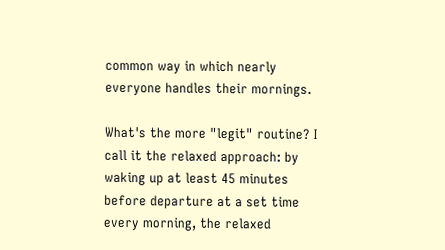common way in which nearly everyone handles their mornings.

What's the more "legit" routine? I call it the relaxed approach: by waking up at least 45 minutes before departure at a set time every morning, the relaxed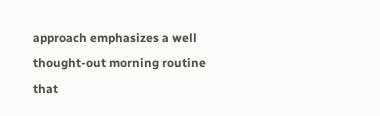approach emphasizes a well thought-out morning routine that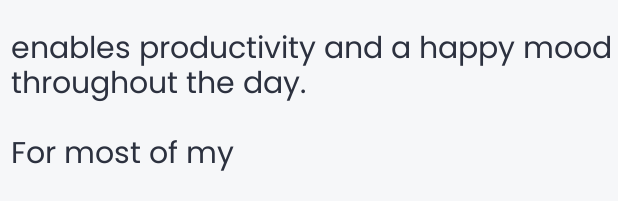enables productivity and a happy mood throughout the day.

For most of my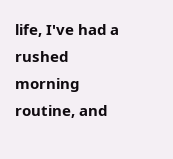life, I've had a rushed morning routine, and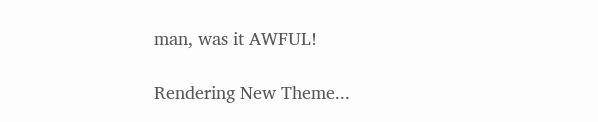man, was it AWFUL!

Rendering New Theme...